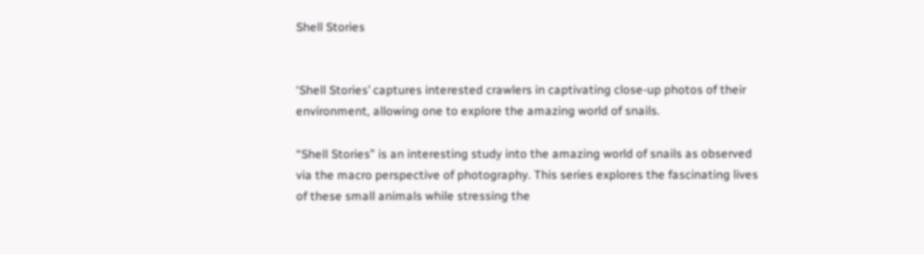Shell Stories


‘Shell Stories’ captures interested crawlers in captivating close-up photos of their environment, allowing one to explore the amazing world of snails.

“Shell Stories” is an interesting study into the amazing world of snails as observed via the macro perspective of photography. This series explores the fascinating lives of these small animals while stressing the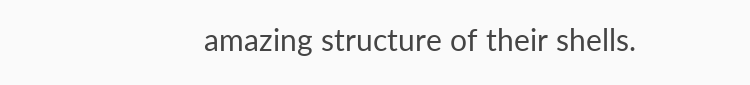amazing structure of their shells.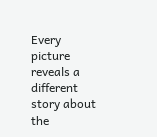Every picture reveals a different story about the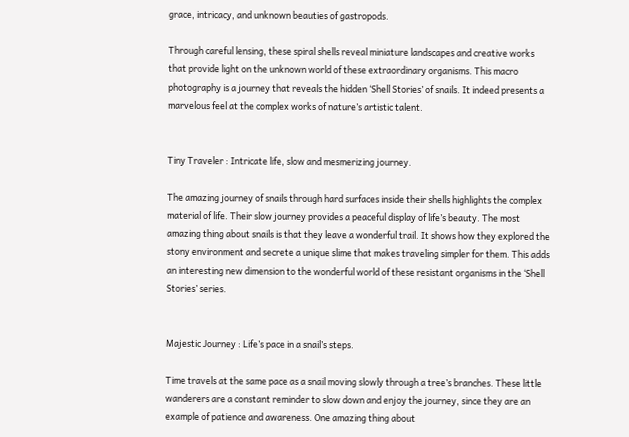grace, intricacy, and unknown beauties of gastropods.

Through careful lensing, these spiral shells reveal miniature landscapes and creative works that provide light on the unknown world of these extraordinary organisms. This macro photography is a journey that reveals the hidden ‘Shell Stories’ of snails. It indeed presents a marvelous feel at the complex works of nature’s artistic talent.


Tiny Traveler : Intricate life, slow and mesmerizing journey.

The amazing journey of snails through hard surfaces inside their shells highlights the complex material of life. Their slow journey provides a peaceful display of life’s beauty. The most amazing thing about snails is that they leave a wonderful trail. It shows how they explored the stony environment and secrete a unique slime that makes traveling simpler for them. This adds an interesting new dimension to the wonderful world of these resistant organisms in the ‘Shell Stories’ series.


Majestic Journey : Life’s pace in a snail’s steps.

Time travels at the same pace as a snail moving slowly through a tree’s branches. These little wanderers are a constant reminder to slow down and enjoy the journey, since they are an example of patience and awareness. One amazing thing about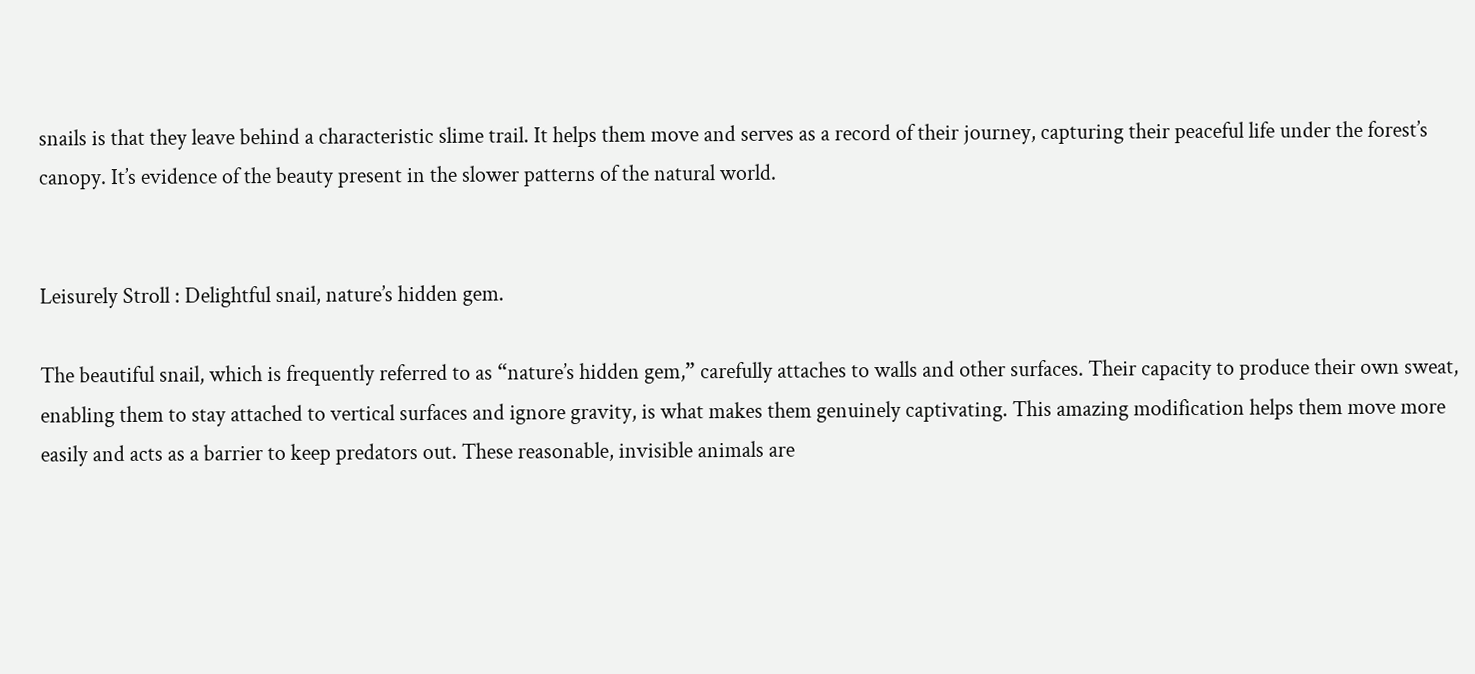snails is that they leave behind a characteristic slime trail. It helps them move and serves as a record of their journey, capturing their peaceful life under the forest’s canopy. It’s evidence of the beauty present in the slower patterns of the natural world.


Leisurely Stroll : Delightful snail, nature’s hidden gem.

The beautiful snail, which is frequently referred to as “nature’s hidden gem,” carefully attaches to walls and other surfaces. Their capacity to produce their own sweat, enabling them to stay attached to vertical surfaces and ignore gravity, is what makes them genuinely captivating. This amazing modification helps them move more easily and acts as a barrier to keep predators out. These reasonable, invisible animals are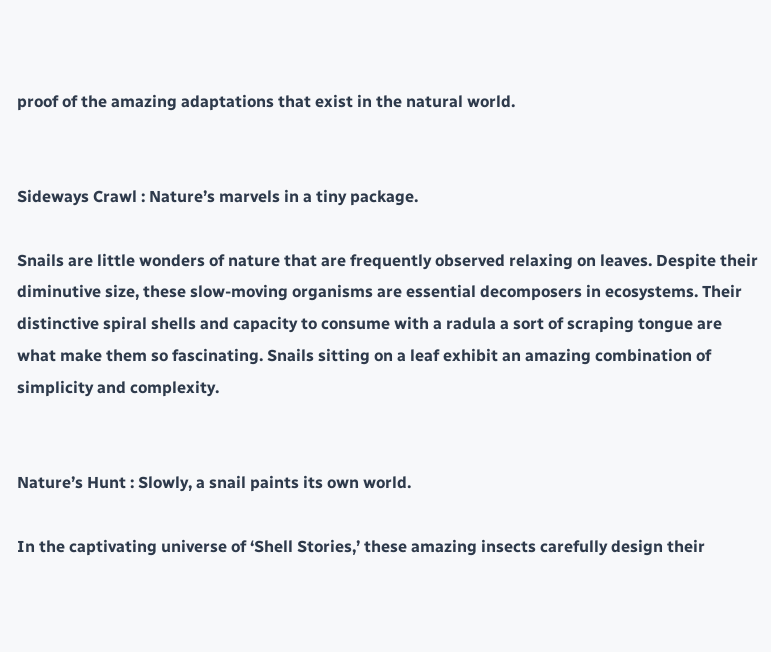proof of the amazing adaptations that exist in the natural world.


Sideways Crawl : Nature’s marvels in a tiny package.

Snails are little wonders of nature that are frequently observed relaxing on leaves. Despite their diminutive size, these slow-moving organisms are essential decomposers in ecosystems. Their distinctive spiral shells and capacity to consume with a radula a sort of scraping tongue are what make them so fascinating. Snails sitting on a leaf exhibit an amazing combination of simplicity and complexity.


Nature’s Hunt : Slowly, a snail paints its own world.

In the captivating universe of ‘Shell Stories,’ these amazing insects carefully design their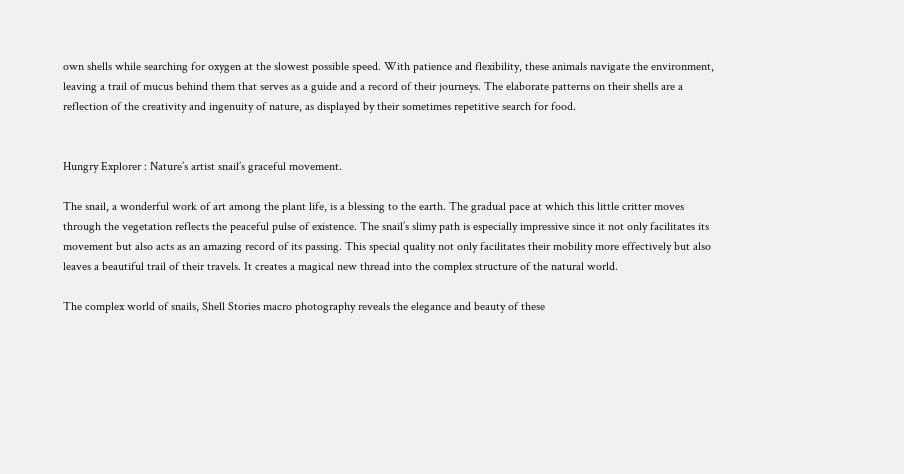own shells while searching for oxygen at the slowest possible speed. With patience and flexibility, these animals navigate the environment, leaving a trail of mucus behind them that serves as a guide and a record of their journeys. The elaborate patterns on their shells are a reflection of the creativity and ingenuity of nature, as displayed by their sometimes repetitive search for food.


Hungry Explorer : Nature’s artist snail’s graceful movement.

The snail, a wonderful work of art among the plant life, is a blessing to the earth. The gradual pace at which this little critter moves through the vegetation reflects the peaceful pulse of existence. The snail’s slimy path is especially impressive since it not only facilitates its movement but also acts as an amazing record of its passing. This special quality not only facilitates their mobility more effectively but also leaves a beautiful trail of their travels. It creates a magical new thread into the complex structure of the natural world.

The complex world of snails, Shell Stories macro photography reveals the elegance and beauty of these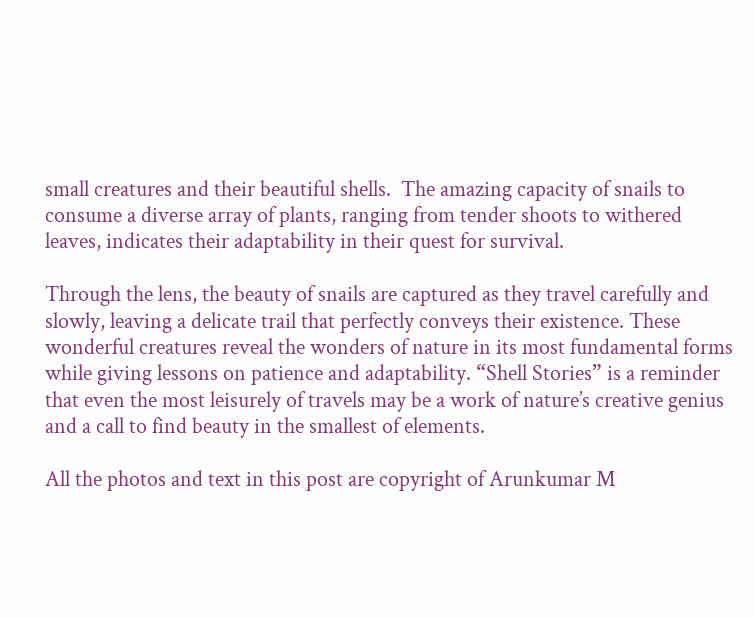small creatures and their beautiful shells.  The amazing capacity of snails to consume a diverse array of plants, ranging from tender shoots to withered leaves, indicates their adaptability in their quest for survival.

Through the lens, the beauty of snails are captured as they travel carefully and slowly, leaving a delicate trail that perfectly conveys their existence. These wonderful creatures reveal the wonders of nature in its most fundamental forms while giving lessons on patience and adaptability. “Shell Stories” is a reminder that even the most leisurely of travels may be a work of nature’s creative genius and a call to find beauty in the smallest of elements.

All the photos and text in this post are copyright of Arunkumar M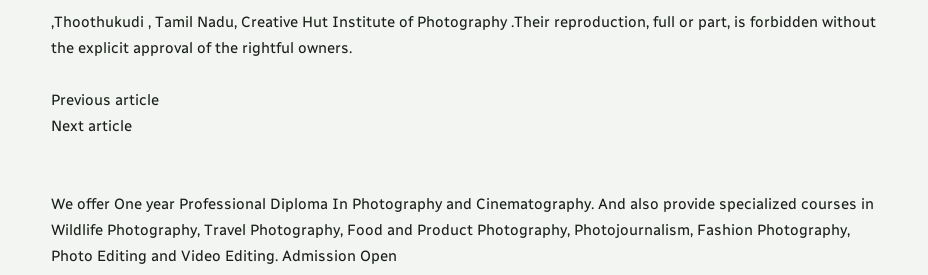,Thoothukudi , Tamil Nadu, Creative Hut Institute of Photography .Their reproduction, full or part, is forbidden without the explicit approval of the rightful owners.

Previous article
Next article


We offer One year Professional Diploma In Photography and Cinematography. And also provide specialized courses in Wildlife Photography, Travel Photography, Food and Product Photography, Photojournalism, Fashion Photography, Photo Editing and Video Editing. Admission Open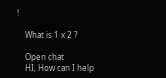!

    What is 1 x 2 ?

    Open chat
    HI, How can I help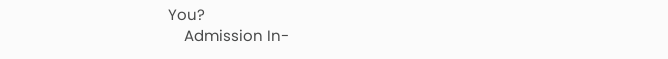You?
    Admission In-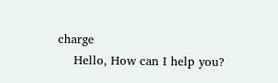charge
    Hello, How can I help you?